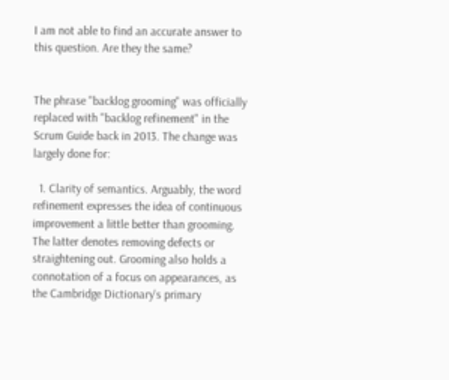I am not able to find an accurate answer to this question. Are they the same?


The phrase "backlog grooming" was officially replaced with "backlog refinement" in the Scrum Guide back in 2013. The change was largely done for:

  1. Clarity of semantics. Arguably, the word refinement expresses the idea of continuous improvement a little better than grooming. The latter denotes removing defects or straightening out. Grooming also holds a connotation of a focus on appearances, as the Cambridge Dictionary's primary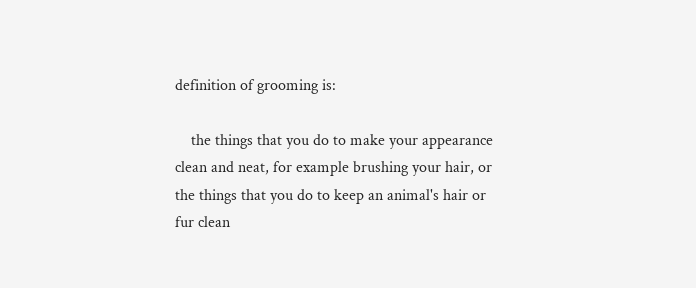definition of grooming is:

    the things that you do to make your appearance clean and neat, for example brushing your hair, or the things that you do to keep an animal's hair or fur clean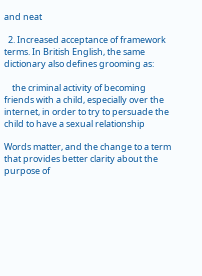and neat

  2. Increased acceptance of framework terms. In British English, the same dictionary also defines grooming as:

    the criminal activity of becoming friends with a child, especially over the internet, in order to try to persuade the child to have a sexual relationship

Words matter, and the change to a term that provides better clarity about the purpose of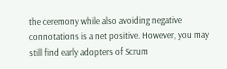the ceremony while also avoiding negative connotations is a net positive. However, you may still find early adopters of Scrum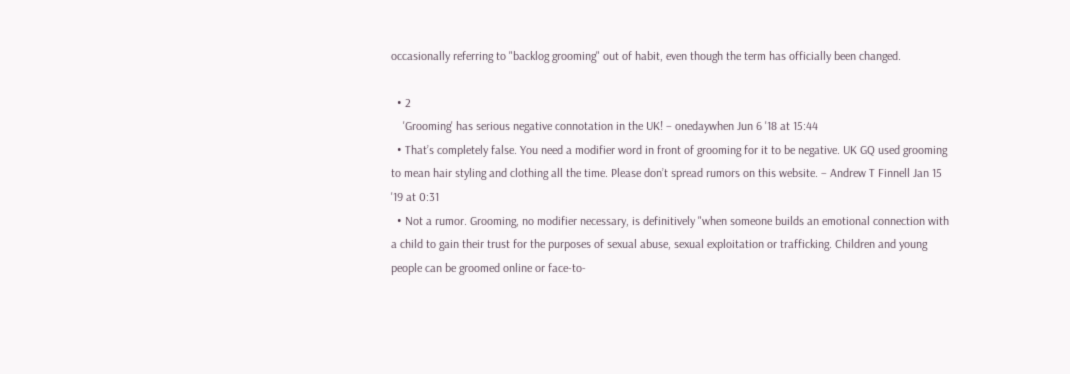occasionally referring to "backlog grooming" out of habit, even though the term has officially been changed.

  • 2
    'Grooming' has serious negative connotation in the UK! – onedaywhen Jun 6 '18 at 15:44
  • That’s completely false. You need a modifier word in front of grooming for it to be negative. UK GQ used grooming to mean hair styling and clothing all the time. Please don’t spread rumors on this website. – Andrew T Finnell Jan 15 '19 at 0:31
  • Not a rumor. Grooming, no modifier necessary, is definitively "when someone builds an emotional connection with a child to gain their trust for the purposes of sexual abuse, sexual exploitation or trafficking. Children and young people can be groomed online or face-to-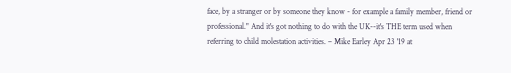face, by a stranger or by someone they know - for example a family member, friend or professional." And it's got nothing to do with the UK--it's THE term used when referring to child molestation activities. – Mike Earley Apr 23 '19 at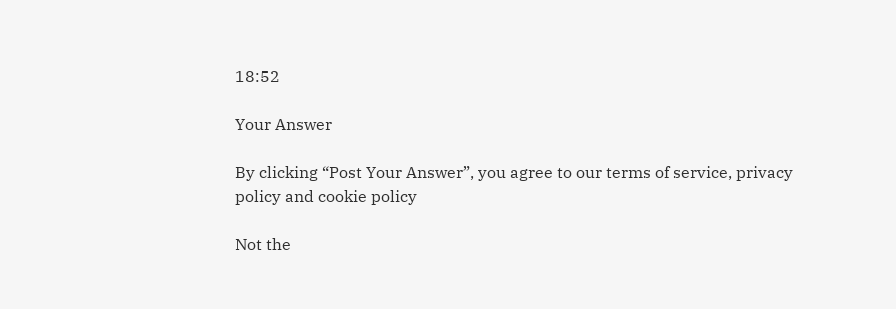18:52

Your Answer

By clicking “Post Your Answer”, you agree to our terms of service, privacy policy and cookie policy

Not the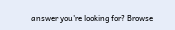answer you're looking for? Browse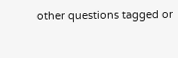other questions tagged or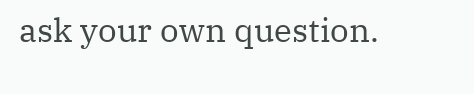ask your own question.